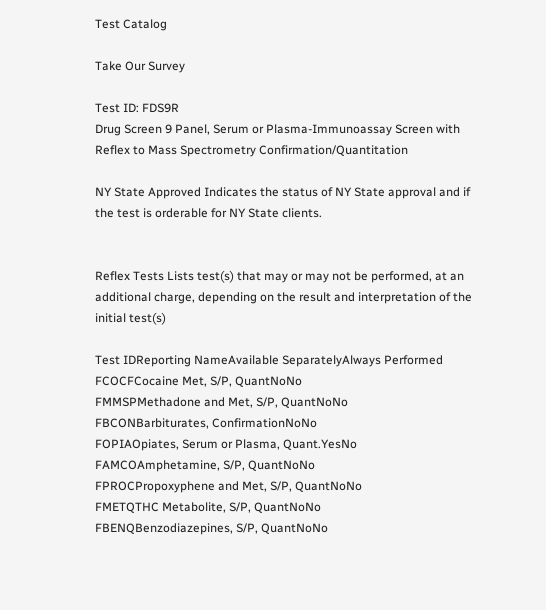Test Catalog

Take Our Survey

Test ID: FDS9R
Drug Screen 9 Panel, Serum or Plasma-Immunoassay Screen with Reflex to Mass Spectrometry Confirmation/Quantitation

NY State Approved Indicates the status of NY State approval and if the test is orderable for NY State clients.


Reflex Tests Lists test(s) that may or may not be performed, at an additional charge, depending on the result and interpretation of the initial test(s)

Test IDReporting NameAvailable SeparatelyAlways Performed
FCOCFCocaine Met, S/P, QuantNoNo
FMMSPMethadone and Met, S/P, QuantNoNo
FBCONBarbiturates, ConfirmationNoNo
FOPIAOpiates, Serum or Plasma, Quant.YesNo
FAMCOAmphetamine, S/P, QuantNoNo
FPROCPropoxyphene and Met, S/P, QuantNoNo
FMETQTHC Metabolite, S/P, QuantNoNo
FBENQBenzodiazepines, S/P, QuantNoNo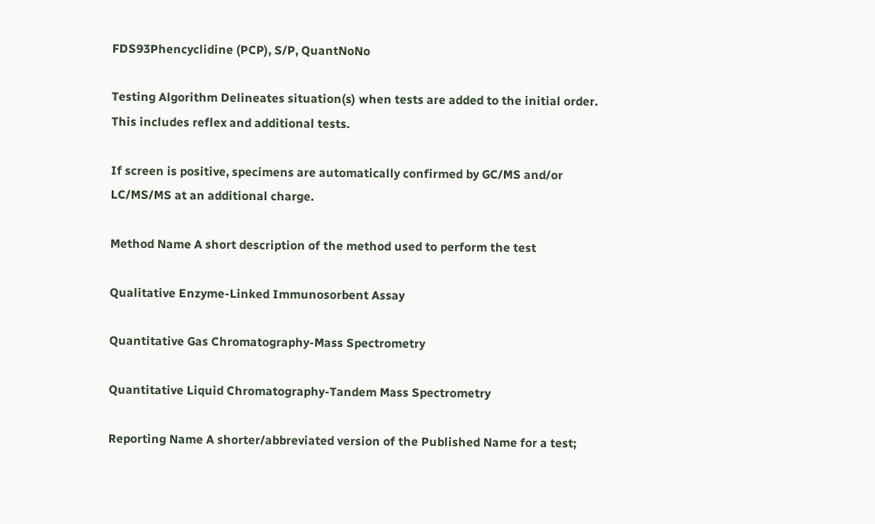FDS93Phencyclidine (PCP), S/P, QuantNoNo

Testing Algorithm Delineates situation(s) when tests are added to the initial order. This includes reflex and additional tests.

If screen is positive, specimens are automatically confirmed by GC/MS and/or LC/MS/MS at an additional charge.

Method Name A short description of the method used to perform the test

Qualitative Enzyme-Linked Immunosorbent Assay

Quantitative Gas Chromatography-Mass Spectrometry

Quantitative Liquid Chromatography-Tandem Mass Spectrometry

Reporting Name A shorter/abbreviated version of the Published Name for a test;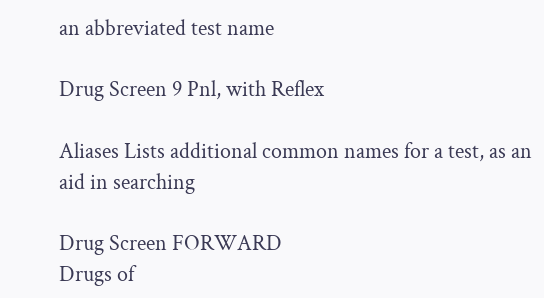an abbreviated test name

Drug Screen 9 Pnl, with Reflex

Aliases Lists additional common names for a test, as an aid in searching

Drug Screen FORWARD
Drugs of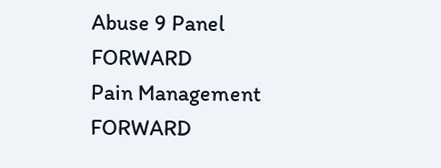Abuse 9 Panel FORWARD
Pain Management FORWARD